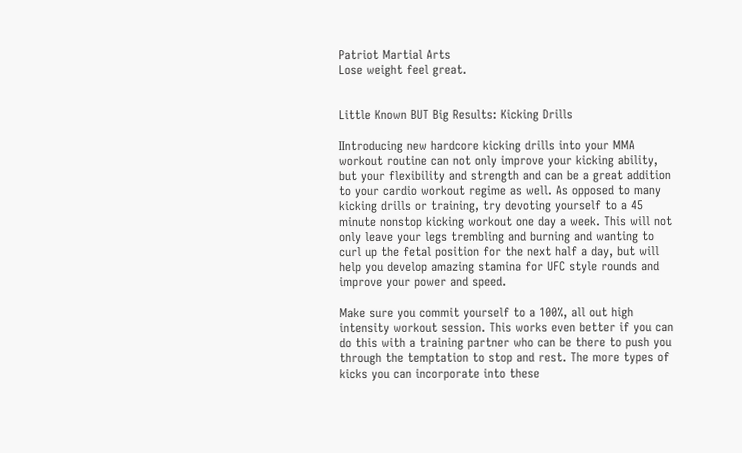Patriot Martial Arts
Lose weight feel great.


Little Known BUT Big Results: Kicking Drills

IIntroducing new hardcore kicking drills into your MMA workout routine can not only improve your kicking ability, but your flexibility and strength and can be a great addition to your cardio workout regime as well. As opposed to many kicking drills or training, try devoting yourself to a 45 minute nonstop kicking workout one day a week. This will not only leave your legs trembling and burning and wanting to curl up the fetal position for the next half a day, but will help you develop amazing stamina for UFC style rounds and improve your power and speed.

Make sure you commit yourself to a 100%, all out high intensity workout session. This works even better if you can do this with a training partner who can be there to push you through the temptation to stop and rest. The more types of kicks you can incorporate into these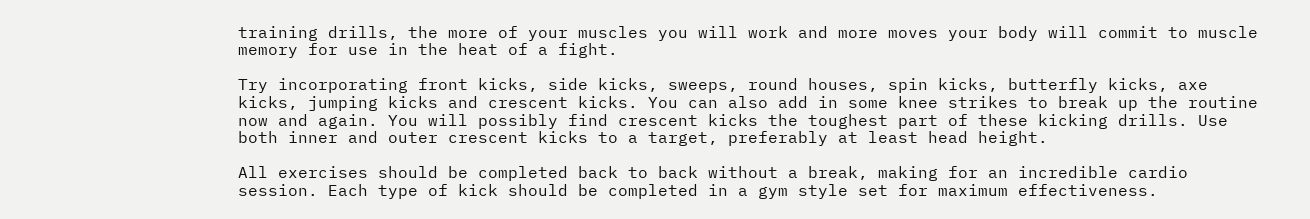training drills, the more of your muscles you will work and more moves your body will commit to muscle memory for use in the heat of a fight.

Try incorporating front kicks, side kicks, sweeps, round houses, spin kicks, butterfly kicks, axe kicks, jumping kicks and crescent kicks. You can also add in some knee strikes to break up the routine now and again. You will possibly find crescent kicks the toughest part of these kicking drills. Use both inner and outer crescent kicks to a target, preferably at least head height.

All exercises should be completed back to back without a break, making for an incredible cardio session. Each type of kick should be completed in a gym style set for maximum effectiveness.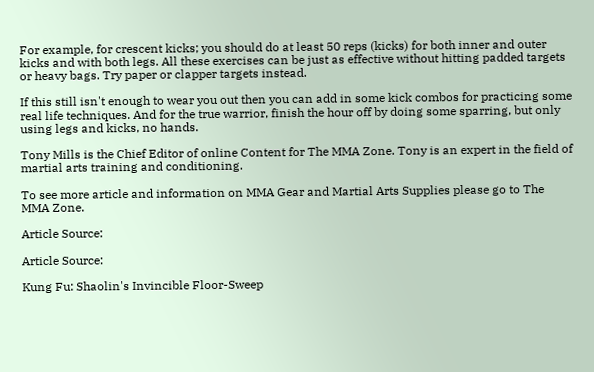For example, for crescent kicks; you should do at least 50 reps (kicks) for both inner and outer kicks and with both legs. All these exercises can be just as effective without hitting padded targets or heavy bags. Try paper or clapper targets instead.

If this still isn't enough to wear you out then you can add in some kick combos for practicing some real life techniques. And for the true warrior, finish the hour off by doing some sparring, but only using legs and kicks, no hands.

Tony Mills is the Chief Editor of online Content for The MMA Zone. Tony is an expert in the field of martial arts training and conditioning.

To see more article and information on MMA Gear and Martial Arts Supplies please go to The MMA Zone.

Article Source:

Article Source:

Kung Fu: Shaolin's Invincible Floor-Sweep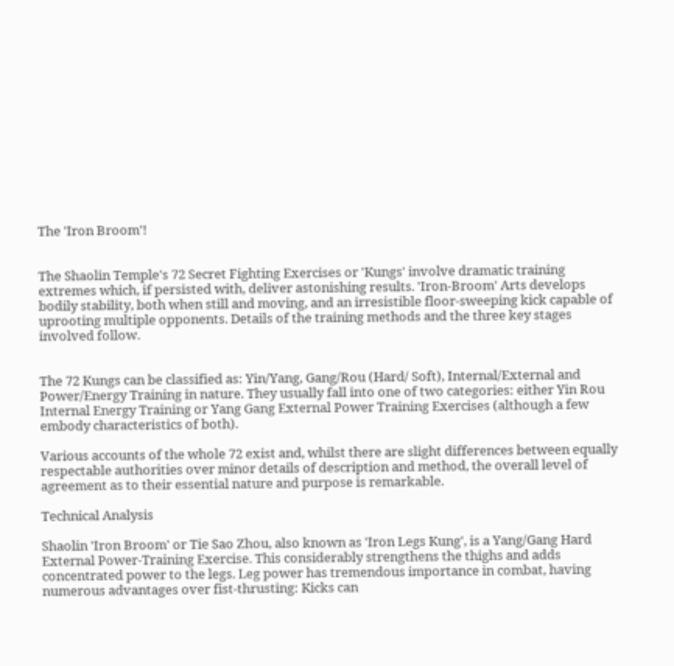The 'Iron Broom'!


The Shaolin Temple's 72 Secret Fighting Exercises or 'Kungs' involve dramatic training extremes which, if persisted with, deliver astonishing results. 'Iron-Broom' Arts develops bodily stability, both when still and moving, and an irresistible floor-sweeping kick capable of uprooting multiple opponents. Details of the training methods and the three key stages involved follow.


The 72 Kungs can be classified as: Yin/Yang, Gang/Rou (Hard/ Soft), Internal/External and Power/Energy Training in nature. They usually fall into one of two categories: either Yin Rou Internal Energy Training or Yang Gang External Power Training Exercises (although a few embody characteristics of both).

Various accounts of the whole 72 exist and, whilst there are slight differences between equally respectable authorities over minor details of description and method, the overall level of agreement as to their essential nature and purpose is remarkable.

Technical Analysis

Shaolin 'Iron Broom' or Tie Sao Zhou, also known as 'Iron Legs Kung', is a Yang/Gang Hard External Power-Training Exercise. This considerably strengthens the thighs and adds concentrated power to the legs. Leg power has tremendous importance in combat, having numerous advantages over fist-thrusting: Kicks can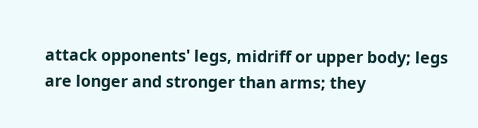attack opponents' legs, midriff or upper body; legs are longer and stronger than arms; they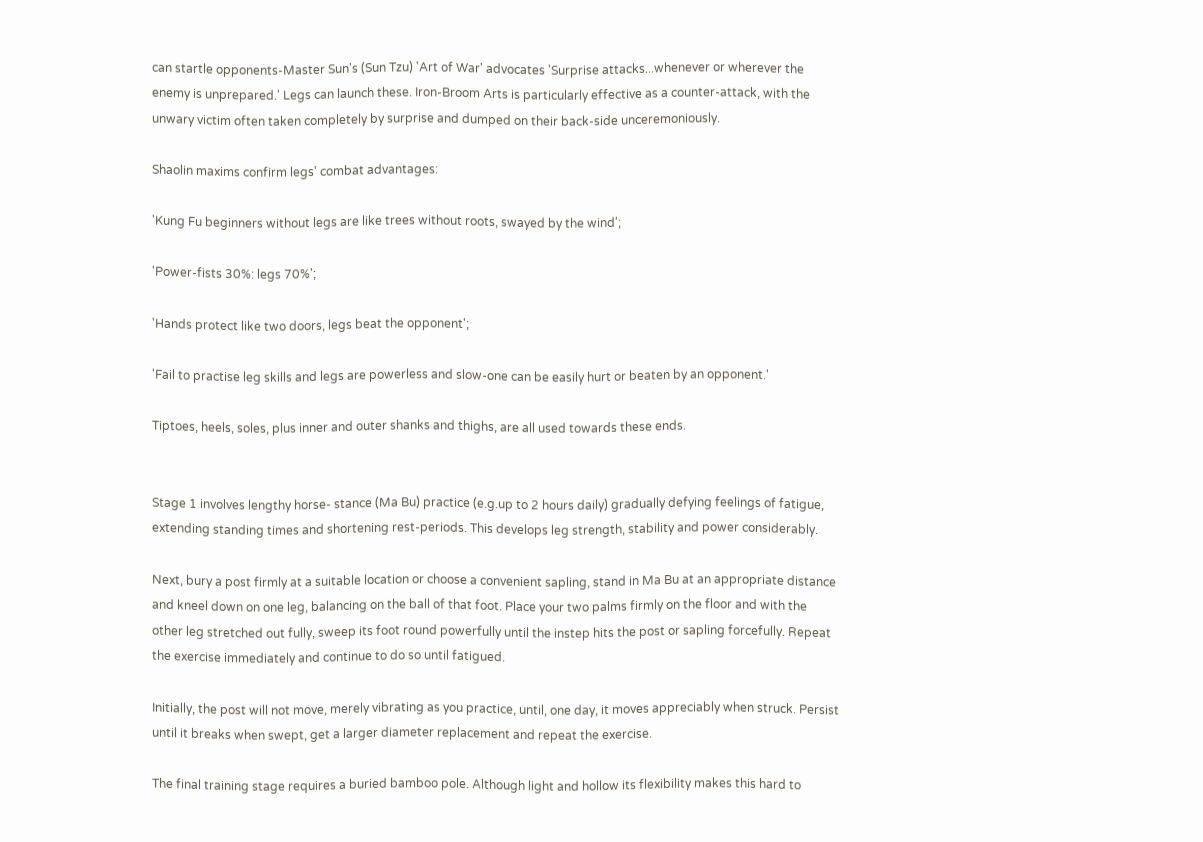can startle opponents-Master Sun's (Sun Tzu) 'Art of War' advocates 'Surprise attacks...whenever or wherever the enemy is unprepared.' Legs can launch these. Iron-Broom Arts is particularly effective as a counter-attack, with the unwary victim often taken completely by surprise and dumped on their back-side unceremoniously.

Shaolin maxims confirm legs' combat advantages:

'Kung Fu beginners without legs are like trees without roots, swayed by the wind';

'Power-fists 30%: legs 70%';

'Hands protect like two doors, legs beat the opponent';

'Fail to practise leg skills and legs are powerless and slow-one can be easily hurt or beaten by an opponent.'

Tiptoes, heels, soles, plus inner and outer shanks and thighs, are all used towards these ends.


Stage 1 involves lengthy horse- stance (Ma Bu) practice (e.g.up to 2 hours daily) gradually defying feelings of fatigue, extending standing times and shortening rest-periods. This develops leg strength, stability and power considerably.

Next, bury a post firmly at a suitable location or choose a convenient sapling, stand in Ma Bu at an appropriate distance and kneel down on one leg, balancing on the ball of that foot. Place your two palms firmly on the floor and with the other leg stretched out fully, sweep its foot round powerfully until the instep hits the post or sapling forcefully. Repeat the exercise immediately and continue to do so until fatigued.

Initially, the post will not move, merely vibrating as you practice, until, one day, it moves appreciably when struck. Persist until it breaks when swept, get a larger diameter replacement and repeat the exercise.

The final training stage requires a buried bamboo pole. Although light and hollow its flexibility makes this hard to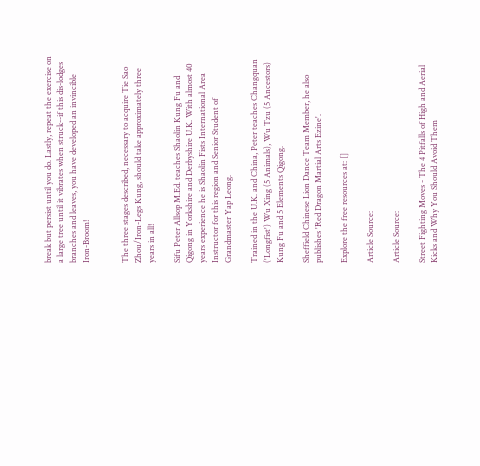break but persist until you do. Lastly, repeat the exercise on a large tree until it vibrates when struck--if this dis-lodges branches and leaves, you have developed an invincible Iron-Broom!


The three stages described, necessary to acquire Tie Sao Zhou/Iron-Legs Kung, should take approximately three years in all!

Sifu Peter Allsop M.Ed. teaches Shaolin Kung Fu and Qigong in Yorkshire and Derbyshire U.K. With almost 40 years experience he is Shaolin Fists International Area Instructor for this region and Senior Student of Grandmaster Yap Leong.

Trained in the U.K. and China, Peter teaches Changquan ('Longfist') Wu Xing (5 Animals), Wu Tzu (5 Ancestors) Kung Fu and 5 Elements Qigong.

Sheffield Chinese Lion Dance Team Member, he also publishes 'Red Dragon Martial Arts Ezine'.

Explore the free resources at: []

Article Source:

Article Source:

Street Fighting Moves - The 4 Pitfalls of High and Aerial Kicks and Why You Should Avoid Them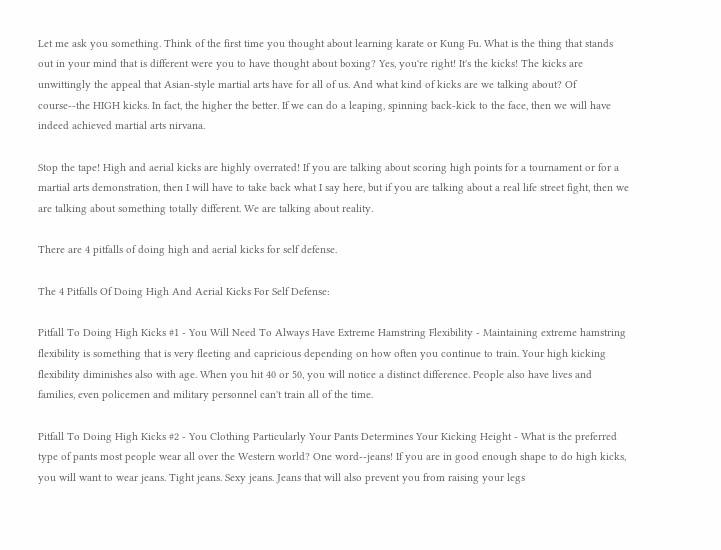Let me ask you something. Think of the first time you thought about learning karate or Kung Fu. What is the thing that stands out in your mind that is different were you to have thought about boxing? Yes, you're right! It's the kicks! The kicks are unwittingly the appeal that Asian-style martial arts have for all of us. And what kind of kicks are we talking about? Of course--the HIGH kicks. In fact, the higher the better. If we can do a leaping, spinning back-kick to the face, then we will have indeed achieved martial arts nirvana.

Stop the tape! High and aerial kicks are highly overrated! If you are talking about scoring high points for a tournament or for a martial arts demonstration, then I will have to take back what I say here, but if you are talking about a real life street fight, then we are talking about something totally different. We are talking about reality.

There are 4 pitfalls of doing high and aerial kicks for self defense.

The 4 Pitfalls Of Doing High And Aerial Kicks For Self Defense:

Pitfall To Doing High Kicks #1 - You Will Need To Always Have Extreme Hamstring Flexibility - Maintaining extreme hamstring flexibility is something that is very fleeting and capricious depending on how often you continue to train. Your high kicking flexibility diminishes also with age. When you hit 40 or 50, you will notice a distinct difference. People also have lives and families, even policemen and military personnel can't train all of the time.

Pitfall To Doing High Kicks #2 - You Clothing Particularly Your Pants Determines Your Kicking Height - What is the preferred type of pants most people wear all over the Western world? One word--jeans! If you are in good enough shape to do high kicks, you will want to wear jeans. Tight jeans. Sexy jeans. Jeans that will also prevent you from raising your legs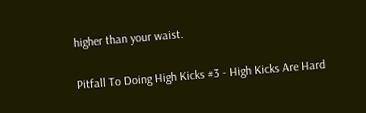higher than your waist.

Pitfall To Doing High Kicks #3 - High Kicks Are Hard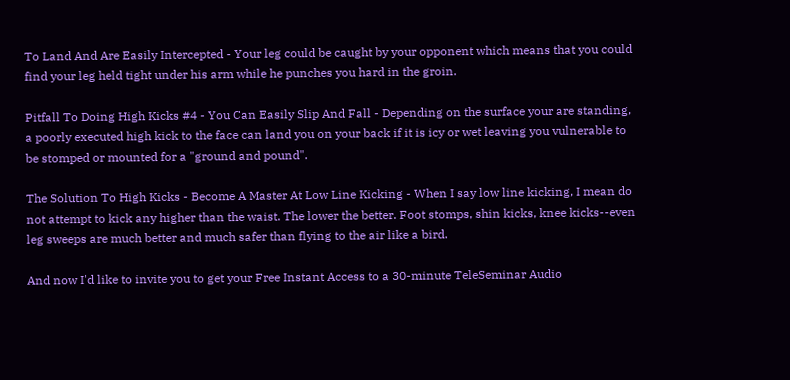To Land And Are Easily Intercepted - Your leg could be caught by your opponent which means that you could find your leg held tight under his arm while he punches you hard in the groin.

Pitfall To Doing High Kicks #4 - You Can Easily Slip And Fall - Depending on the surface your are standing, a poorly executed high kick to the face can land you on your back if it is icy or wet leaving you vulnerable to be stomped or mounted for a "ground and pound".

The Solution To High Kicks - Become A Master At Low Line Kicking - When I say low line kicking, I mean do not attempt to kick any higher than the waist. The lower the better. Foot stomps, shin kicks, knee kicks--even leg sweeps are much better and much safer than flying to the air like a bird.

And now I'd like to invite you to get your Free Instant Access to a 30-minute TeleSeminar Audio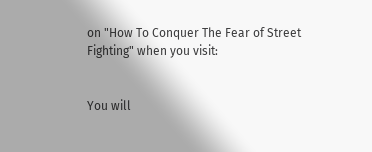on "How To Conquer The Fear of Street Fighting" when you visit:


You will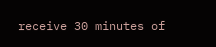receive 30 minutes of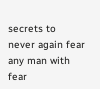secrets to never again fear any man with fear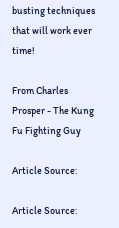busting techniques that will work ever time!

From Charles Prosper - The Kung Fu Fighting Guy

Article Source:

Article Source: